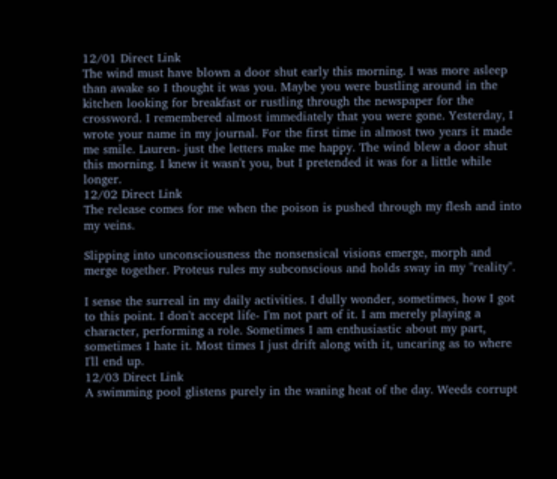12/01 Direct Link
The wind must have blown a door shut early this morning. I was more asleep than awake so I thought it was you. Maybe you were bustling around in the kitchen looking for breakfast or rustling through the newspaper for the crossword. I remembered almost immediately that you were gone. Yesterday, I wrote your name in my journal. For the first time in almost two years it made me smile. Lauren- just the letters make me happy. The wind blew a door shut this morning. I knew it wasn't you, but I pretended it was for a little while longer.
12/02 Direct Link
The release comes for me when the poison is pushed through my flesh and into my veins.

Slipping into unconsciousness the nonsensical visions emerge, morph and merge together. Proteus rules my subconscious and holds sway in my "reality".

I sense the surreal in my daily activities. I dully wonder, sometimes, how I got to this point. I don't accept life- I'm not part of it. I am merely playing a character, performing a role. Sometimes I am enthusiastic about my part, sometimes I hate it. Most times I just drift along with it, uncaring as to where I'll end up.
12/03 Direct Link
A swimming pool glistens purely in the waning heat of the day. Weeds corrupt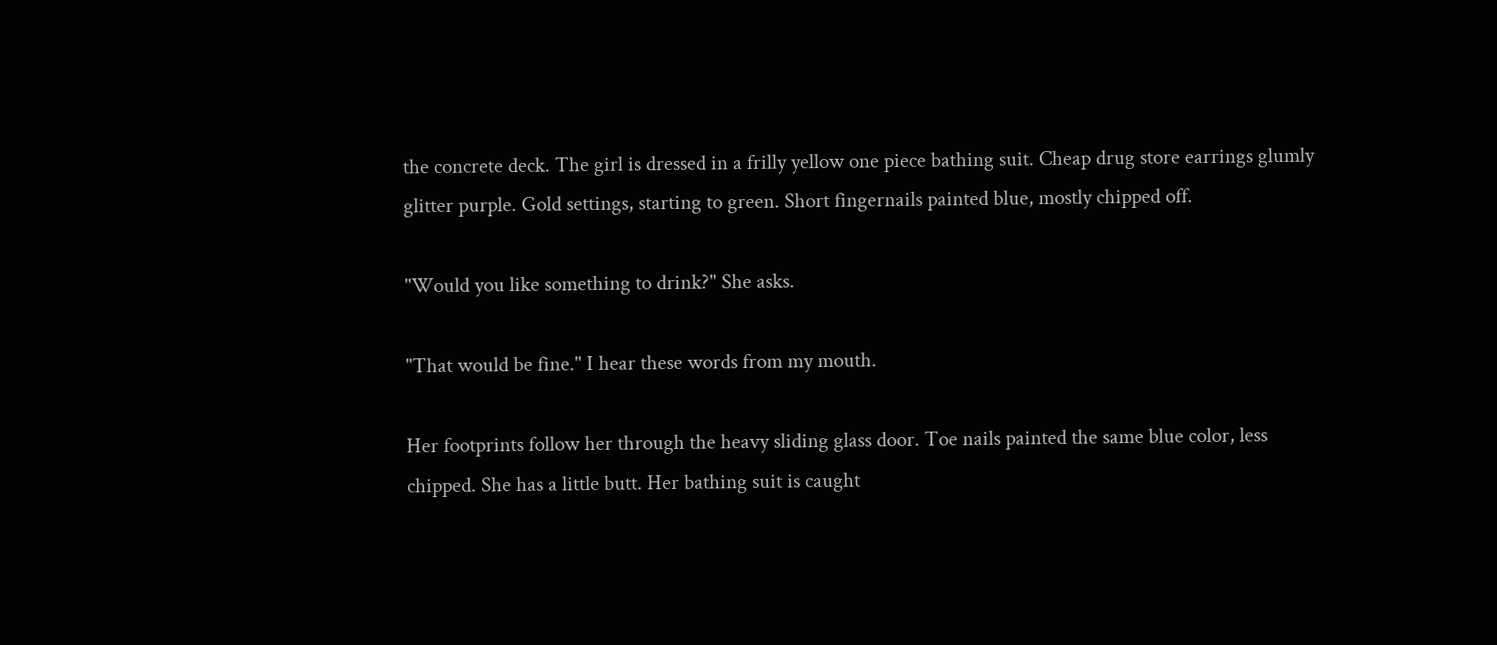the concrete deck. The girl is dressed in a frilly yellow one piece bathing suit. Cheap drug store earrings glumly glitter purple. Gold settings, starting to green. Short fingernails painted blue, mostly chipped off.

"Would you like something to drink?" She asks.

"That would be fine." I hear these words from my mouth.

Her footprints follow her through the heavy sliding glass door. Toe nails painted the same blue color, less chipped. She has a little butt. Her bathing suit is caught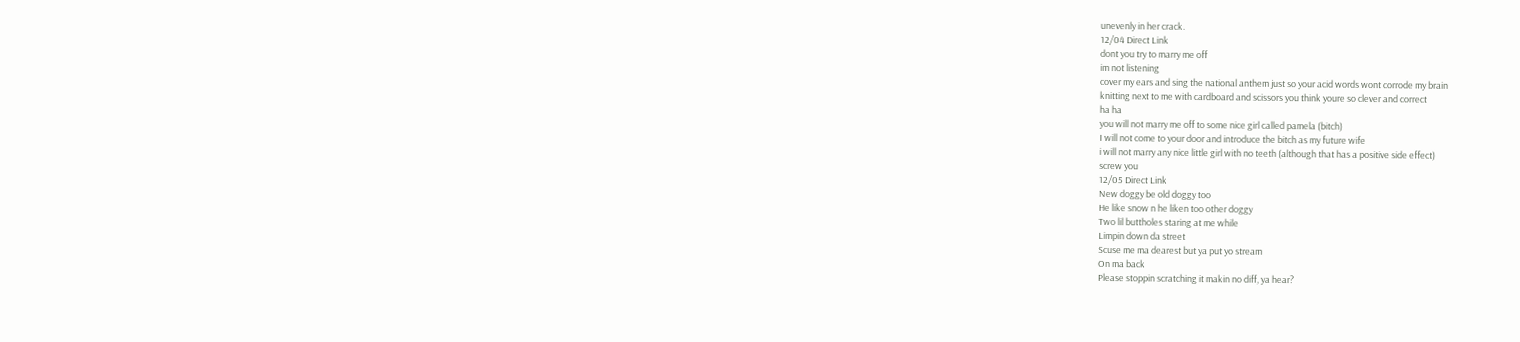unevenly in her crack.
12/04 Direct Link
dont you try to marry me off
im not listening
cover my ears and sing the national anthem just so your acid words wont corrode my brain
knitting next to me with cardboard and scissors you think youre so clever and correct
ha ha
you will not marry me off to some nice girl called pamela (bitch)
I will not come to your door and introduce the bitch as my future wife
i will not marry any nice little girl with no teeth (although that has a positive side effect)
screw you
12/05 Direct Link
New doggy be old doggy too
He like snow n he liken too other doggy
Two lil buttholes staring at me while
Limpin down da street
Scuse me ma dearest but ya put yo stream
On ma back
Please stoppin scratching it makin no diff, ya hear?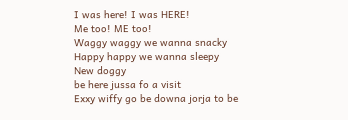I was here! I was HERE!
Me too! ME too!
Waggy waggy we wanna snacky
Happy happy we wanna sleepy
New doggy
be here jussa fo a visit
Exxy wiffy go be downa jorja to be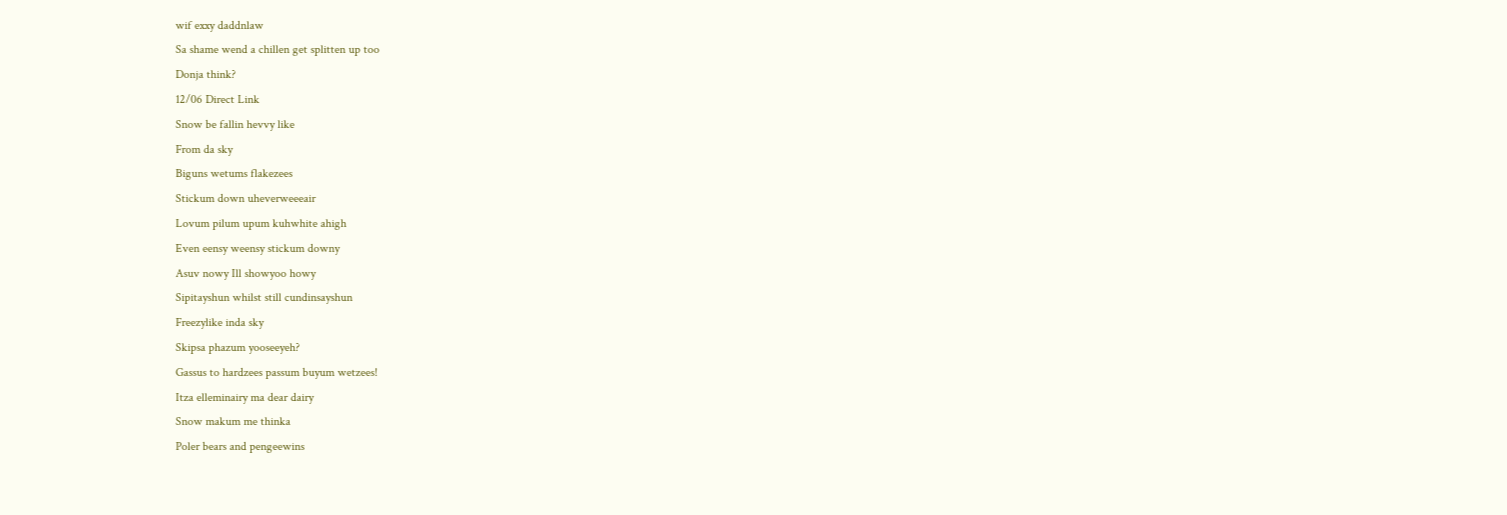wif exxy daddnlaw
Sa shame wend a chillen get splitten up too
Donja think?
12/06 Direct Link
Snow be fallin hevvy like
From da sky
Biguns wetums flakezees
Stickum down uheverweeeair
Lovum pilum upum kuhwhite ahigh
Even eensy weensy stickum downy
Asuv nowy Ill showyoo howy
Sipitayshun whilst still cundinsayshun
Freezylike inda sky
Skipsa phazum yooseeyeh?
Gassus to hardzees passum buyum wetzees!
Itza elleminairy ma dear dairy
Snow makum me thinka
Poler bears and pengeewins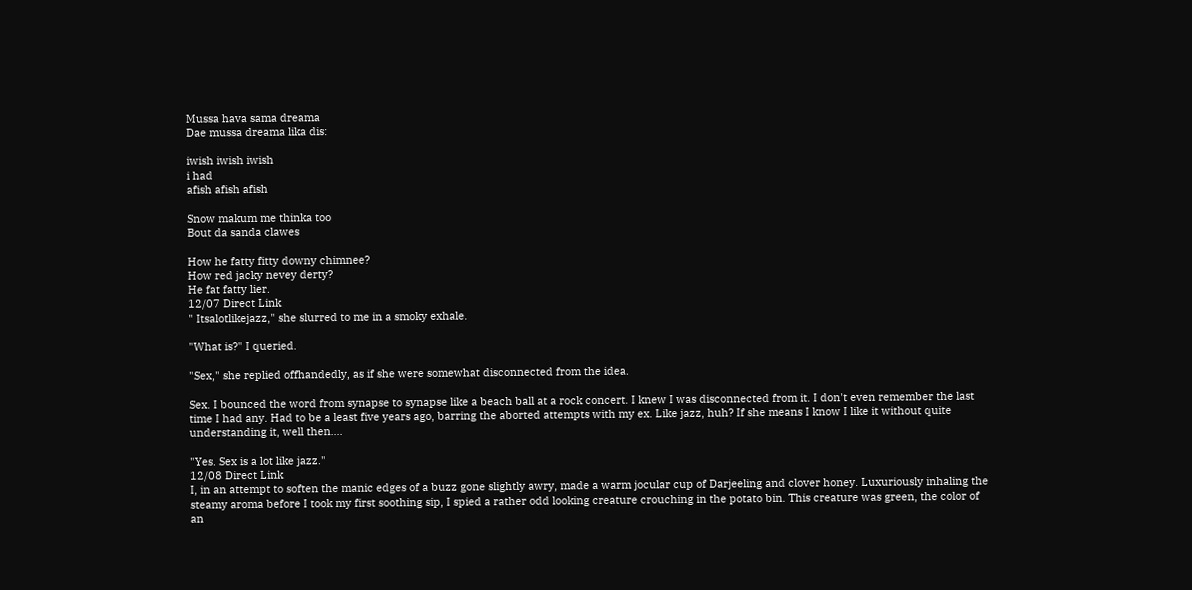Mussa hava sama dreama
Dae mussa dreama lika dis:

iwish iwish iwish
i had
afish afish afish

Snow makum me thinka too
Bout da sanda clawes

How he fatty fitty downy chimnee?
How red jacky nevey derty?
He fat fatty lier.
12/07 Direct Link
" Itsalotlikejazz," she slurred to me in a smoky exhale.

"What is?" I queried.

"Sex," she replied offhandedly, as if she were somewhat disconnected from the idea.

Sex. I bounced the word from synapse to synapse like a beach ball at a rock concert. I knew I was disconnected from it. I don't even remember the last time I had any. Had to be a least five years ago, barring the aborted attempts with my ex. Like jazz, huh? If she means I know I like it without quite understanding it, well then….

"Yes. Sex is a lot like jazz."
12/08 Direct Link
I, in an attempt to soften the manic edges of a buzz gone slightly awry, made a warm jocular cup of Darjeeling and clover honey. Luxuriously inhaling the steamy aroma before I took my first soothing sip, I spied a rather odd looking creature crouching in the potato bin. This creature was green, the color of an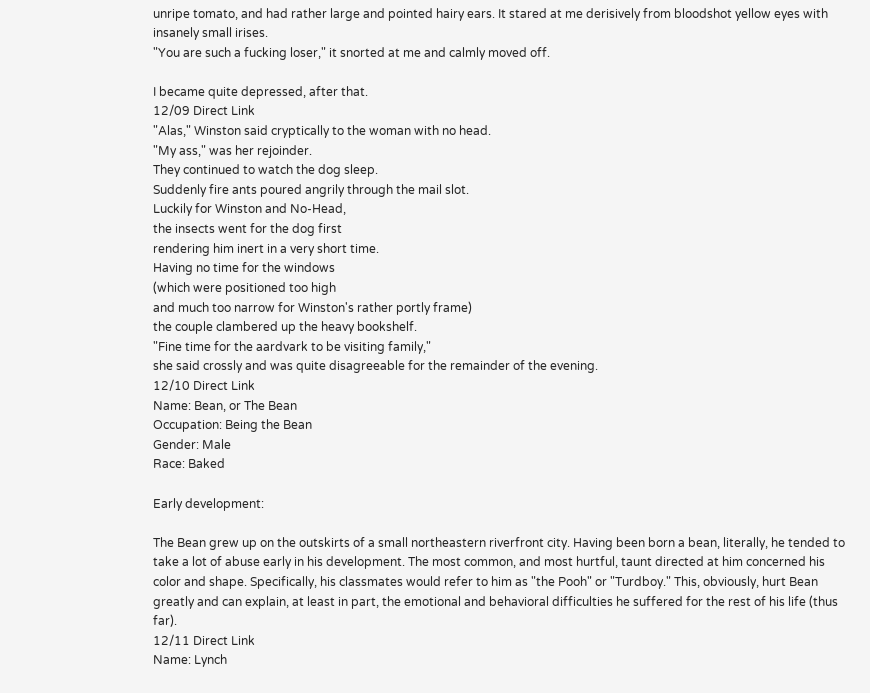unripe tomato, and had rather large and pointed hairy ears. It stared at me derisively from bloodshot yellow eyes with insanely small irises.
"You are such a fucking loser," it snorted at me and calmly moved off.

I became quite depressed, after that.
12/09 Direct Link
"Alas," Winston said cryptically to the woman with no head.
"My ass," was her rejoinder.
They continued to watch the dog sleep.
Suddenly fire ants poured angrily through the mail slot.
Luckily for Winston and No-Head,
the insects went for the dog first
rendering him inert in a very short time.
Having no time for the windows
(which were positioned too high
and much too narrow for Winston's rather portly frame)
the couple clambered up the heavy bookshelf.
"Fine time for the aardvark to be visiting family,"
she said crossly and was quite disagreeable for the remainder of the evening.
12/10 Direct Link
Name: Bean, or The Bean
Occupation: Being the Bean
Gender: Male
Race: Baked

Early development:

The Bean grew up on the outskirts of a small northeastern riverfront city. Having been born a bean, literally, he tended to take a lot of abuse early in his development. The most common, and most hurtful, taunt directed at him concerned his color and shape. Specifically, his classmates would refer to him as "the Pooh" or "Turdboy." This, obviously, hurt Bean greatly and can explain, at least in part, the emotional and behavioral difficulties he suffered for the rest of his life (thus far).
12/11 Direct Link
Name: Lynch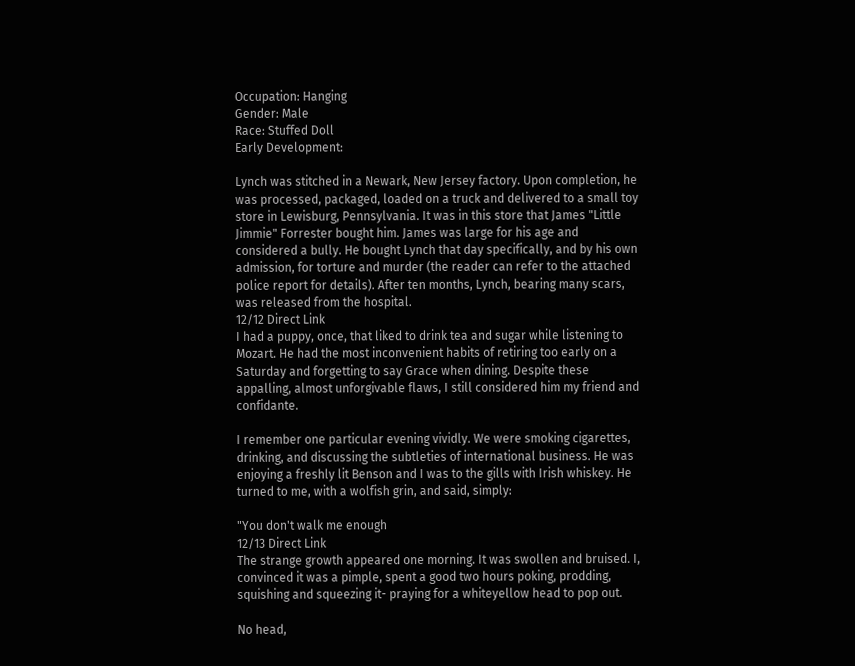Occupation: Hanging
Gender: Male
Race: Stuffed Doll
Early Development:

Lynch was stitched in a Newark, New Jersey factory. Upon completion, he was processed, packaged, loaded on a truck and delivered to a small toy store in Lewisburg, Pennsylvania. It was in this store that James "Little Jimmie" Forrester bought him. James was large for his age and considered a bully. He bought Lynch that day specifically, and by his own admission, for torture and murder (the reader can refer to the attached police report for details). After ten months, Lynch, bearing many scars, was released from the hospital.
12/12 Direct Link
I had a puppy, once, that liked to drink tea and sugar while listening to Mozart. He had the most inconvenient habits of retiring too early on a Saturday and forgetting to say Grace when dining. Despite these appalling, almost unforgivable flaws, I still considered him my friend and confidante.

I remember one particular evening vividly. We were smoking cigarettes, drinking, and discussing the subtleties of international business. He was enjoying a freshly lit Benson and I was to the gills with Irish whiskey. He turned to me, with a wolfish grin, and said, simply:

"You don't walk me enough
12/13 Direct Link
The strange growth appeared one morning. It was swollen and bruised. I, convinced it was a pimple, spent a good two hours poking, prodding, squishing and squeezing it- praying for a whiteyellow head to pop out.

No head,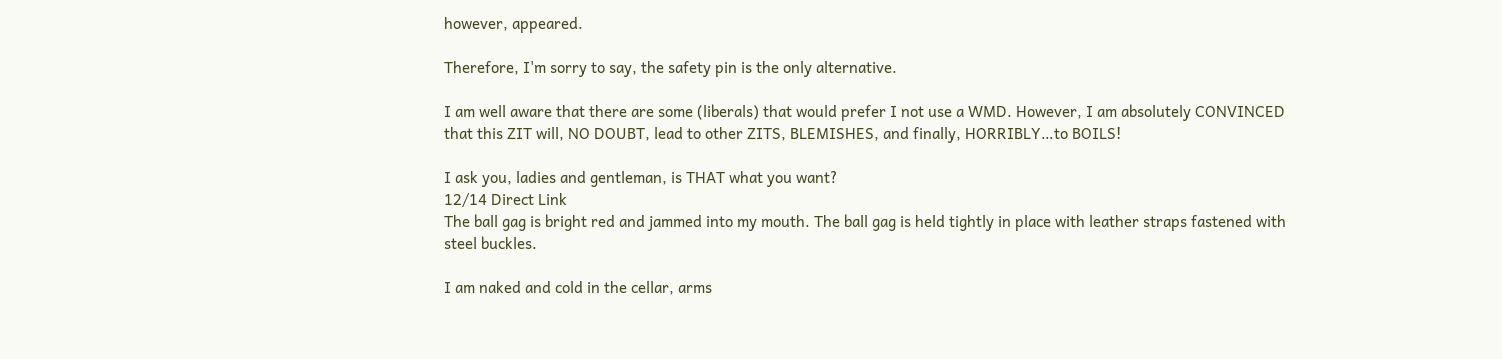however, appeared.

Therefore, I'm sorry to say, the safety pin is the only alternative.

I am well aware that there are some (liberals) that would prefer I not use a WMD. However, I am absolutely CONVINCED that this ZIT will, NO DOUBT, lead to other ZITS, BLEMISHES, and finally, HORRIBLY…to BOILS!

I ask you, ladies and gentleman, is THAT what you want?
12/14 Direct Link
The ball gag is bright red and jammed into my mouth. The ball gag is held tightly in place with leather straps fastened with steel buckles.

I am naked and cold in the cellar, arms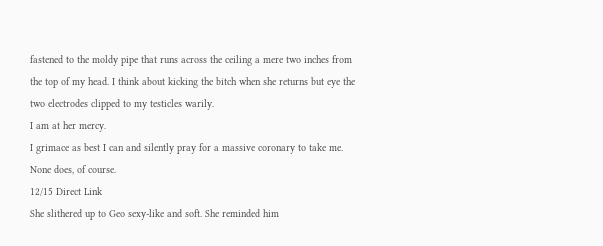fastened to the moldy pipe that runs across the ceiling a mere two inches from the top of my head. I think about kicking the bitch when she returns but eye the two electrodes clipped to my testicles warily.
I am at her mercy.
I grimace as best I can and silently pray for a massive coronary to take me.
None does, of course.
12/15 Direct Link
She slithered up to Geo sexy-like and soft. She reminded him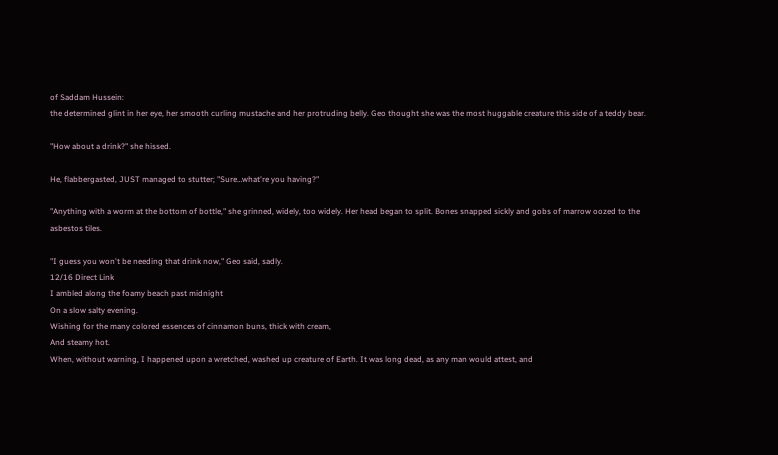of Saddam Hussein:
the determined glint in her eye, her smooth curling mustache and her protruding belly. Geo thought she was the most huggable creature this side of a teddy bear.

"How about a drink?" she hissed.

He, flabbergasted, JUST managed to stutter; "Sure…what're you having?"

"Anything with a worm at the bottom of bottle," she grinned, widely, too widely. Her head began to split. Bones snapped sickly and gobs of marrow oozed to the asbestos tiles.

"I guess you won't be needing that drink now," Geo said, sadly.
12/16 Direct Link
I ambled along the foamy beach past midnight
On a slow salty evening.
Wishing for the many colored essences of cinnamon buns, thick with cream,
And steamy hot.
When, without warning, I happened upon a wretched, washed up creature of Earth. It was long dead, as any man would attest, and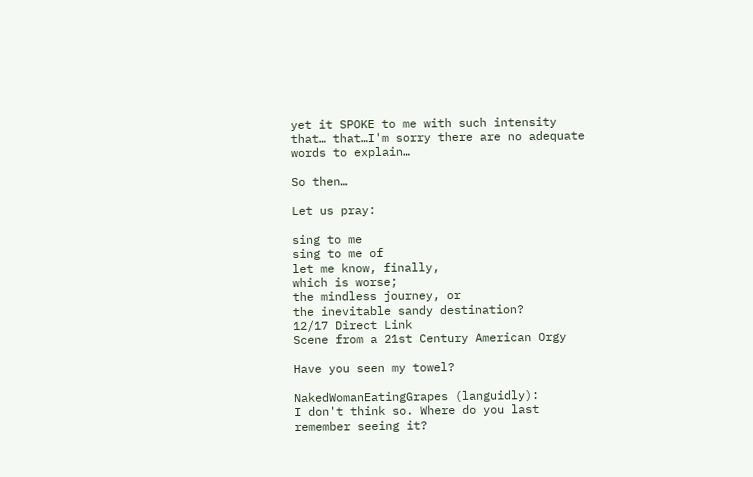yet it SPOKE to me with such intensity that… that…I'm sorry there are no adequate words to explain…

So then…

Let us pray:

sing to me
sing to me of
let me know, finally,
which is worse;
the mindless journey, or
the inevitable sandy destination?
12/17 Direct Link
Scene from a 21st Century American Orgy

Have you seen my towel?

NakedWomanEatingGrapes (languidly):
I don't think so. Where do you last remember seeing it?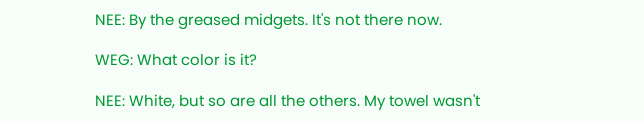NEE: By the greased midgets. It's not there now.

WEG: What color is it?

NEE: White, but so are all the others. My towel wasn't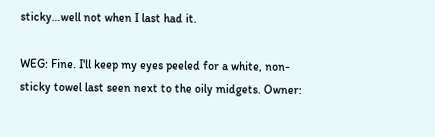sticky…well not when I last had it.

WEG: Fine. I'll keep my eyes peeled for a white, non-sticky towel last seen next to the oily midgets. Owner: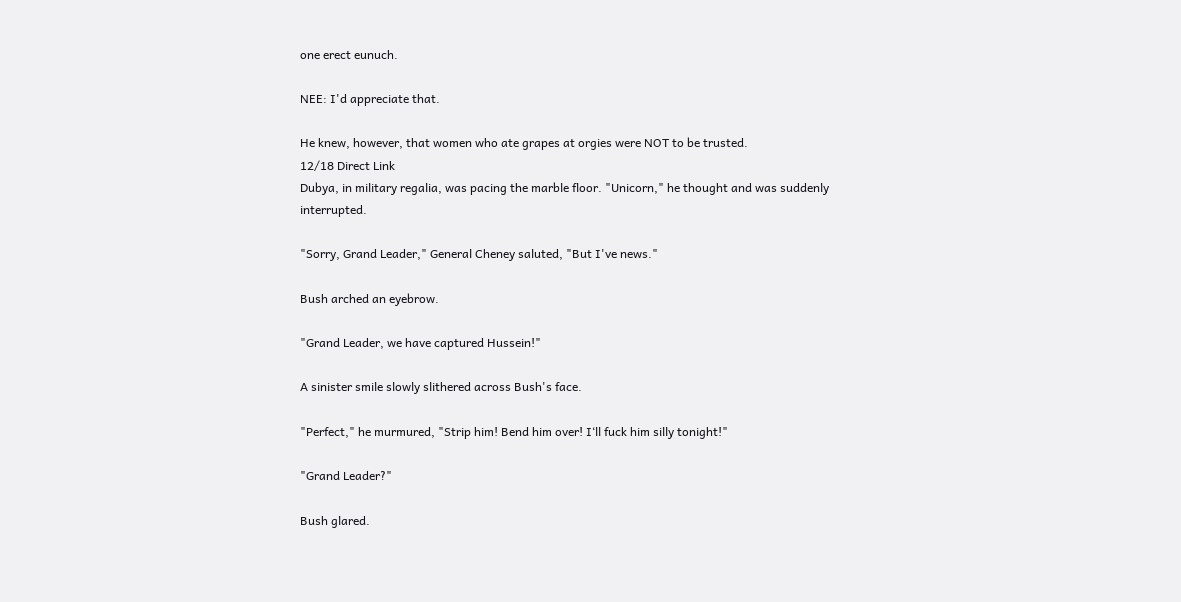one erect eunuch.

NEE: I'd appreciate that.

He knew, however, that women who ate grapes at orgies were NOT to be trusted.
12/18 Direct Link
Dubya, in military regalia, was pacing the marble floor. "Unicorn," he thought and was suddenly interrupted.

"Sorry, Grand Leader," General Cheney saluted, "But I've news."

Bush arched an eyebrow.

"Grand Leader, we have captured Hussein!"

A sinister smile slowly slithered across Bush's face.

"Perfect," he murmured, "Strip him! Bend him over! I‘ll fuck him silly tonight!"

"Grand Leader?"

Bush glared.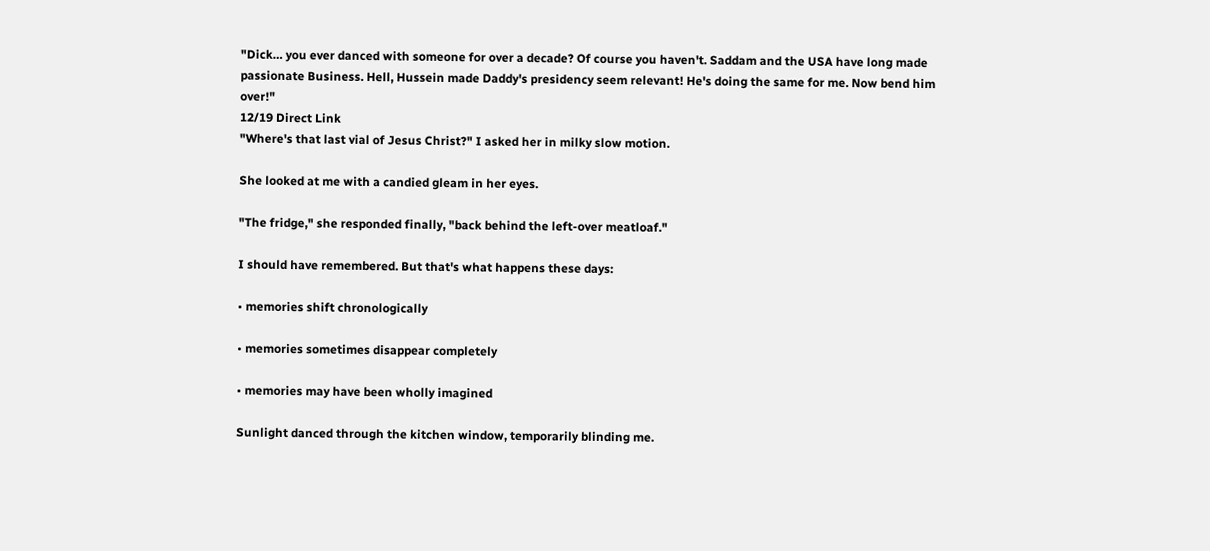"Dick… you ever danced with someone for over a decade? Of course you haven't. Saddam and the USA have long made passionate Business. Hell, Hussein made Daddy's presidency seem relevant! He's doing the same for me. Now bend him over!"
12/19 Direct Link
"Where's that last vial of Jesus Christ?" I asked her in milky slow motion.

She looked at me with a candied gleam in her eyes.

"The fridge," she responded finally, "back behind the left-over meatloaf."

I should have remembered. But that's what happens these days:

• memories shift chronologically

• memories sometimes disappear completely

• memories may have been wholly imagined

Sunlight danced through the kitchen window, temporarily blinding me.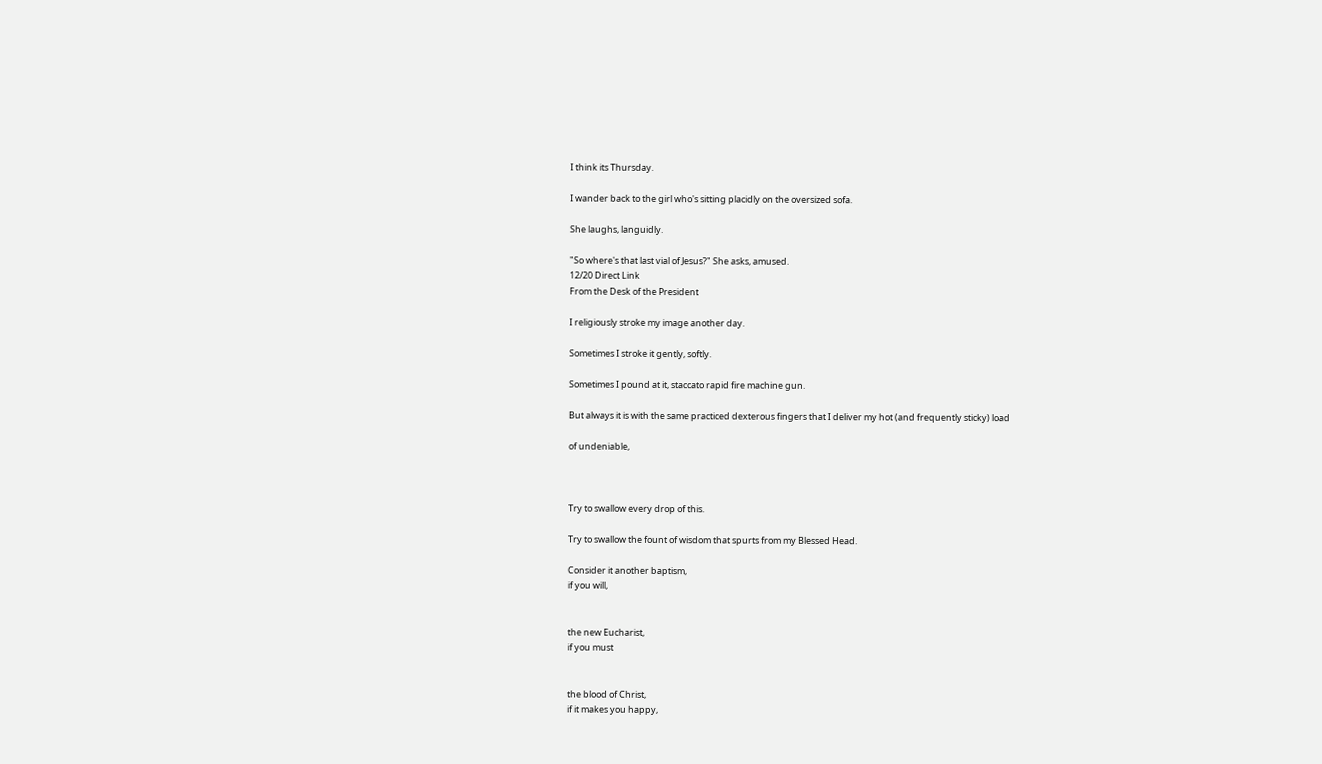I think its Thursday.

I wander back to the girl who's sitting placidly on the oversized sofa.

She laughs, languidly.

"So where's that last vial of Jesus?" She asks, amused.
12/20 Direct Link
From the Desk of the President

I religiously stroke my image another day.

Sometimes I stroke it gently, softly.

Sometimes I pound at it, staccato rapid fire machine gun.

But always it is with the same practiced dexterous fingers that I deliver my hot (and frequently sticky) load

of undeniable,



Try to swallow every drop of this.

Try to swallow the fount of wisdom that spurts from my Blessed Head.

Consider it another baptism,
if you will,


the new Eucharist,
if you must


the blood of Christ,
if it makes you happy,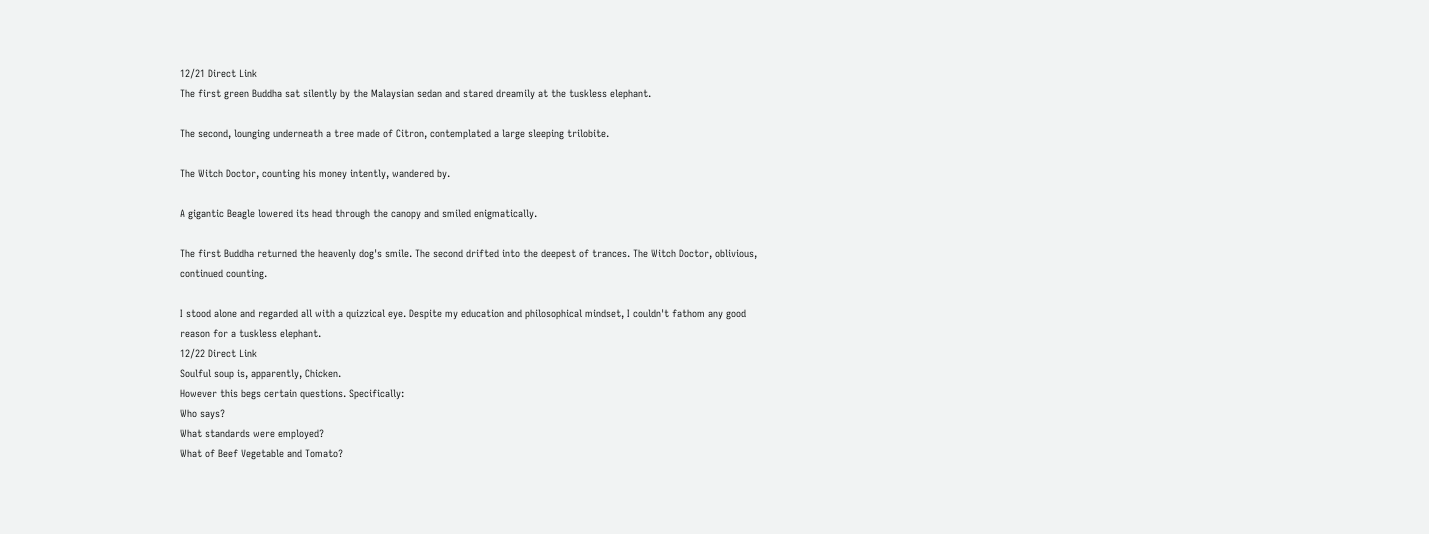12/21 Direct Link
The first green Buddha sat silently by the Malaysian sedan and stared dreamily at the tuskless elephant.

The second, lounging underneath a tree made of Citron, contemplated a large sleeping trilobite.

The Witch Doctor, counting his money intently, wandered by.

A gigantic Beagle lowered its head through the canopy and smiled enigmatically.

The first Buddha returned the heavenly dog's smile. The second drifted into the deepest of trances. The Witch Doctor, oblivious, continued counting.

I stood alone and regarded all with a quizzical eye. Despite my education and philosophical mindset, I couldn't fathom any good reason for a tuskless elephant.
12/22 Direct Link
Soulful soup is, apparently, Chicken.
However this begs certain questions. Specifically:
Who says?
What standards were employed?
What of Beef Vegetable and Tomato?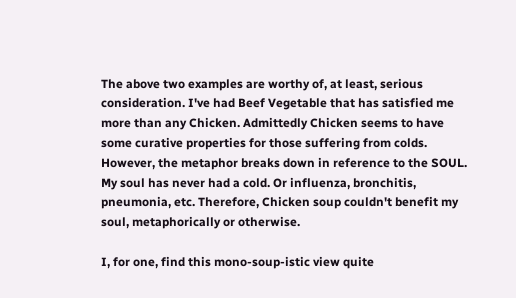The above two examples are worthy of, at least, serious consideration. I've had Beef Vegetable that has satisfied me more than any Chicken. Admittedly Chicken seems to have some curative properties for those suffering from colds. However, the metaphor breaks down in reference to the SOUL. My soul has never had a cold. Or influenza, bronchitis, pneumonia, etc. Therefore, Chicken soup couldn't benefit my soul, metaphorically or otherwise.

I, for one, find this mono-soup-istic view quite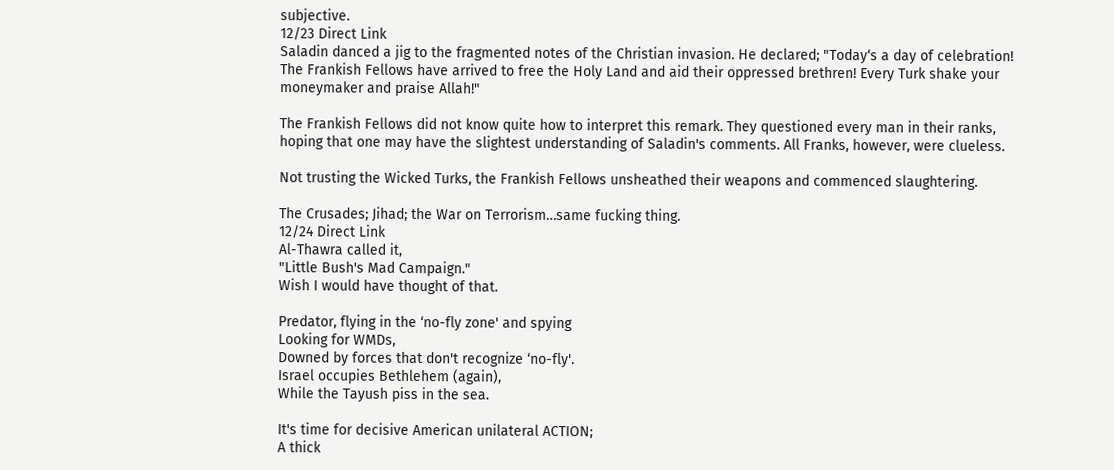subjective.
12/23 Direct Link
Saladin danced a jig to the fragmented notes of the Christian invasion. He declared; "Today‘s a day of celebration! The Frankish Fellows have arrived to free the Holy Land and aid their oppressed brethren! Every Turk shake your moneymaker and praise Allah!"

The Frankish Fellows did not know quite how to interpret this remark. They questioned every man in their ranks, hoping that one may have the slightest understanding of Saladin's comments. All Franks, however, were clueless.

Not trusting the Wicked Turks, the Frankish Fellows unsheathed their weapons and commenced slaughtering.

The Crusades; Jihad; the War on Terrorism…same fucking thing.
12/24 Direct Link
Al-Thawra called it,
"Little Bush's Mad Campaign."
Wish I would have thought of that.

Predator, flying in the ‘no-fly zone' and spying
Looking for WMDs,
Downed by forces that don't recognize ‘no-fly'.
Israel occupies Bethlehem (again),
While the Tayush piss in the sea.

It's time for decisive American unilateral ACTION;
A thick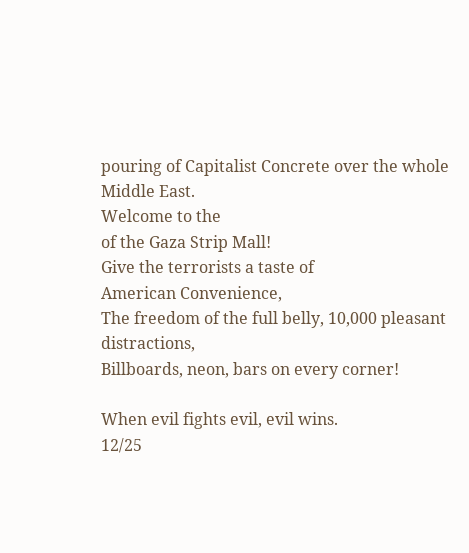pouring of Capitalist Concrete over the whole Middle East.
Welcome to the
of the Gaza Strip Mall!
Give the terrorists a taste of
American Convenience,
The freedom of the full belly, 10,000 pleasant distractions,
Billboards, neon, bars on every corner!

When evil fights evil, evil wins.
12/25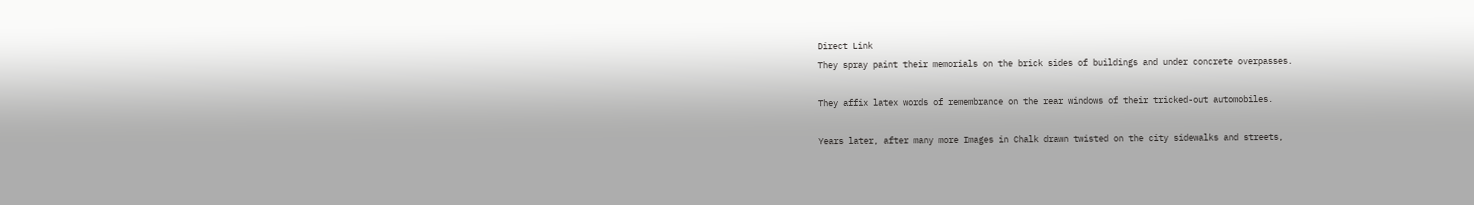Direct Link
They spray paint their memorials on the brick sides of buildings and under concrete overpasses.

They affix latex words of remembrance on the rear windows of their tricked-out automobiles.

Years later, after many more Images in Chalk drawn twisted on the city sidewalks and streets,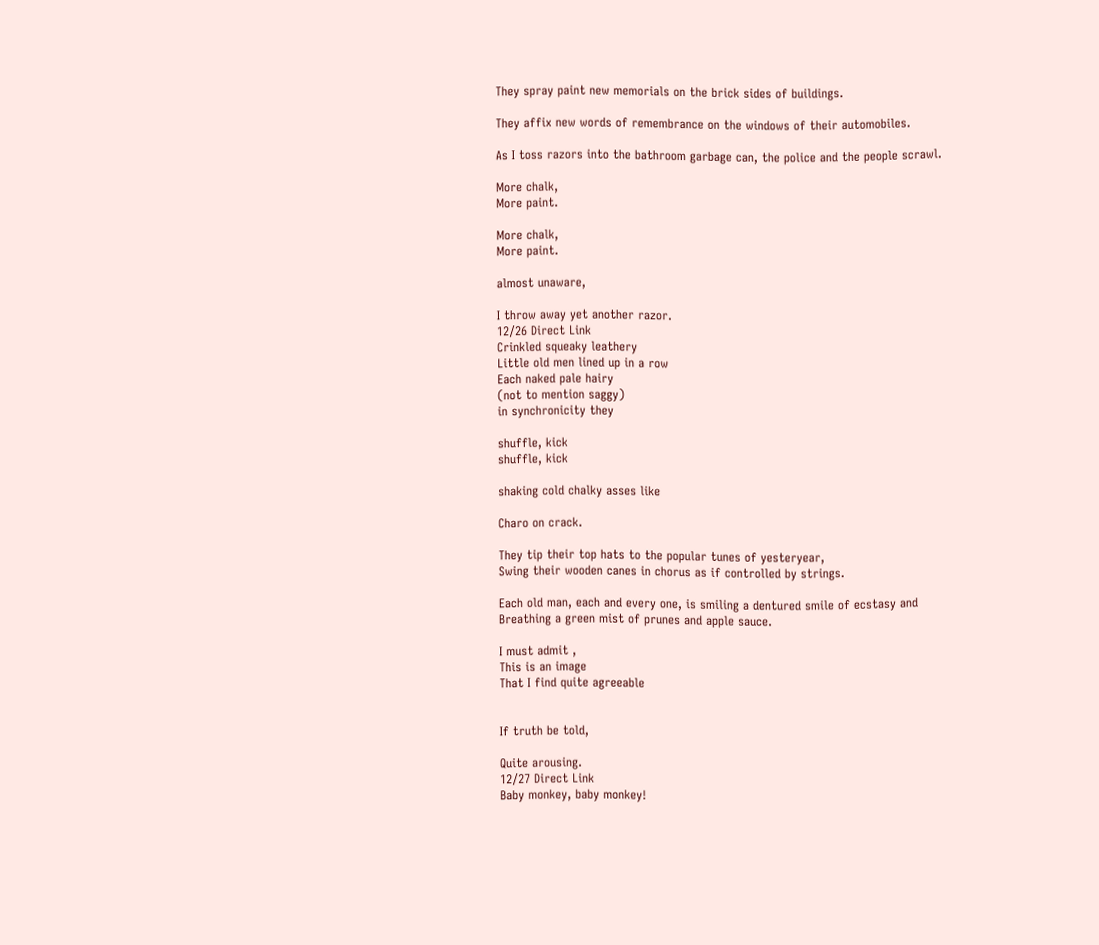They spray paint new memorials on the brick sides of buildings.

They affix new words of remembrance on the windows of their automobiles.

As I toss razors into the bathroom garbage can, the police and the people scrawl.

More chalk,
More paint.

More chalk,
More paint.

almost unaware,

I throw away yet another razor.
12/26 Direct Link
Crinkled squeaky leathery
Little old men lined up in a row
Each naked pale hairy
(not to mention saggy)
in synchronicity they

shuffle, kick
shuffle, kick

shaking cold chalky asses like

Charo on crack.

They tip their top hats to the popular tunes of yesteryear,
Swing their wooden canes in chorus as if controlled by strings.

Each old man, each and every one, is smiling a dentured smile of ecstasy and
Breathing a green mist of prunes and apple sauce.

I must admit ,
This is an image
That I find quite agreeable


If truth be told,

Quite arousing.
12/27 Direct Link
Baby monkey, baby monkey!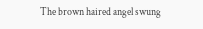The brown haired angel swung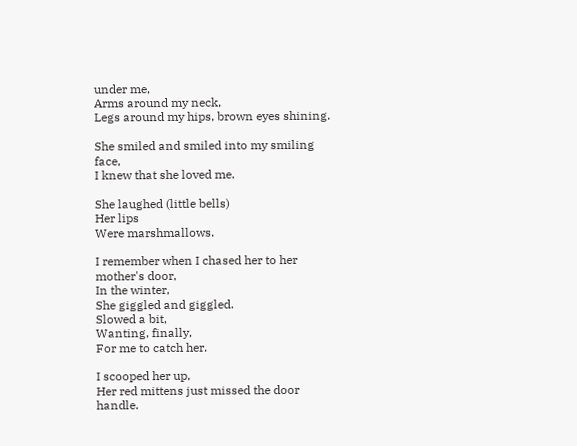under me,
Arms around my neck,
Legs around my hips, brown eyes shining.

She smiled and smiled into my smiling face,
I knew that she loved me.

She laughed (little bells)
Her lips
Were marshmallows.

I remember when I chased her to her mother's door,
In the winter,
She giggled and giggled.
Slowed a bit,
Wanting, finally,
For me to catch her.

I scooped her up,
Her red mittens just missed the door handle.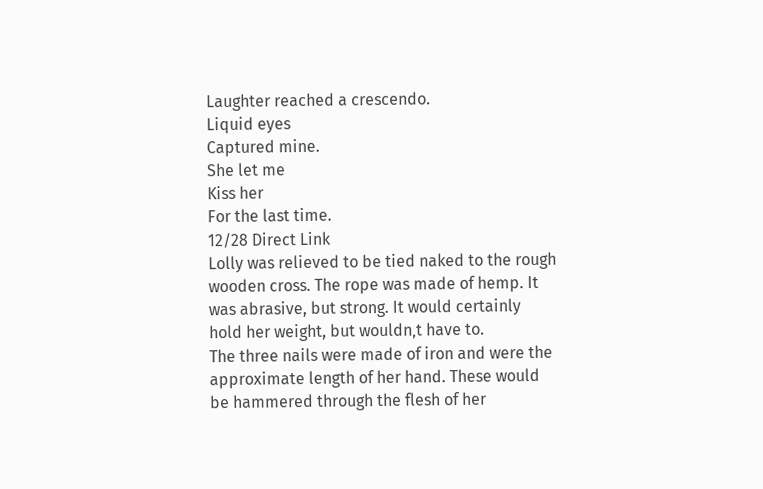Laughter reached a crescendo.
Liquid eyes
Captured mine.
She let me
Kiss her
For the last time.
12/28 Direct Link
Lolly was relieved to be tied naked to the rough wooden cross. The rope was made of hemp. It was abrasive, but strong. It would certainly hold her weight, but wouldn‚t have to.
The three nails were made of iron and were the approximate length of her hand. These would be hammered through the flesh of her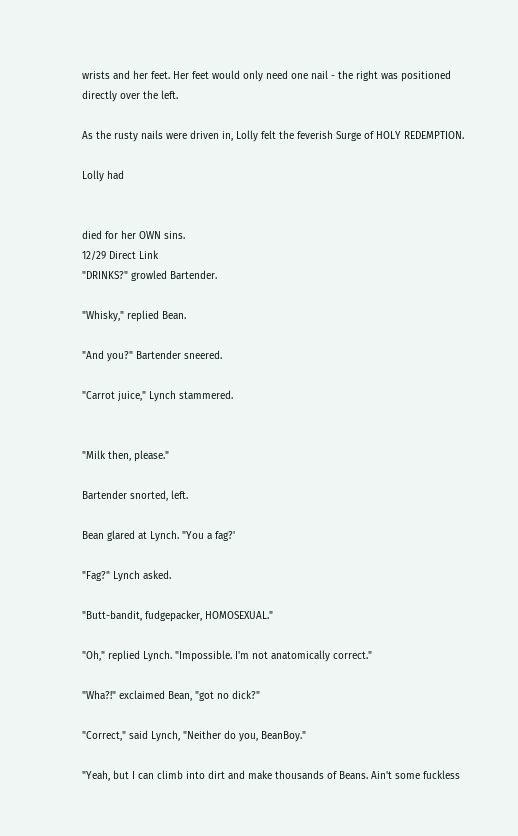wrists and her feet. Her feet would only need one nail - the right was positioned directly over the left.

As the rusty nails were driven in, Lolly felt the feverish Surge of HOLY REDEMPTION.

Lolly had


died for her OWN sins.
12/29 Direct Link
"DRINKS?" growled Bartender.

"Whisky," replied Bean.

"And you?" Bartender sneered.

"Carrot juice," Lynch stammered.


"Milk then, please."

Bartender snorted, left.

Bean glared at Lynch. "You a fag?'

"Fag?" Lynch asked.

"Butt-bandit, fudgepacker, HOMOSEXUAL."

"Oh," replied Lynch. "Impossible. I'm not anatomically correct."

"Wha?!" exclaimed Bean, "got no dick?"

"Correct," said Lynch, "Neither do you, BeanBoy."

"Yeah, but I can climb into dirt and make thousands of Beans. Ain't some fuckless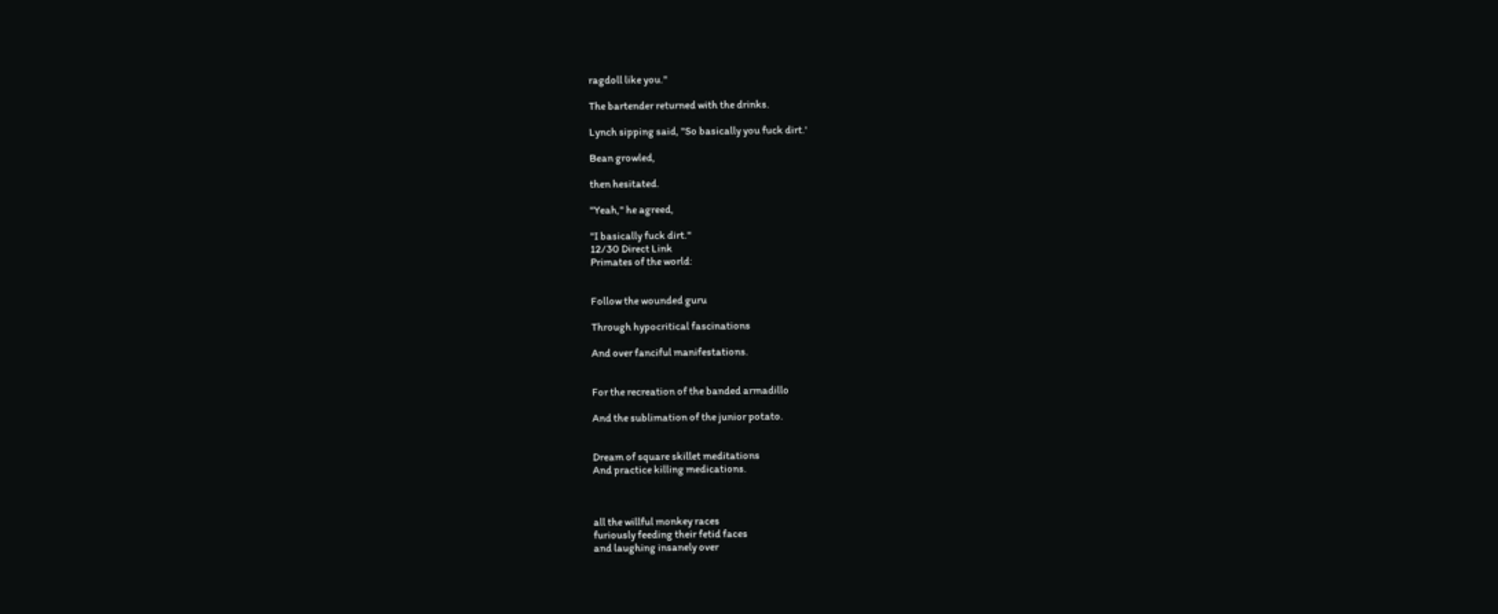ragdoll like you."

The bartender returned with the drinks.

Lynch sipping said, "So basically you fuck dirt.'

Bean growled,

then hesitated.

"Yeah," he agreed,

"I basically fuck dirt."
12/30 Direct Link
Primates of the world:


Follow the wounded guru

Through hypocritical fascinations

And over fanciful manifestations.


For the recreation of the banded armadillo

And the sublimation of the junior potato.


Dream of square skillet meditations
And practice killing medications.



all the willful monkey races
furiously feeding their fetid faces
and laughing insanely over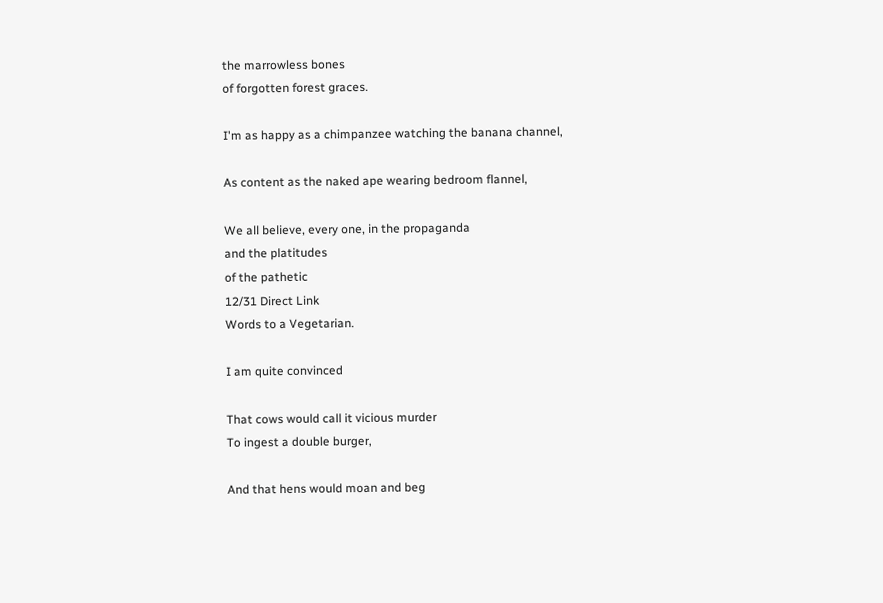the marrowless bones
of forgotten forest graces.

I'm as happy as a chimpanzee watching the banana channel,

As content as the naked ape wearing bedroom flannel,

We all believe, every one, in the propaganda
and the platitudes
of the pathetic
12/31 Direct Link
Words to a Vegetarian.

I am quite convinced

That cows would call it vicious murder
To ingest a double burger,

And that hens would moan and beg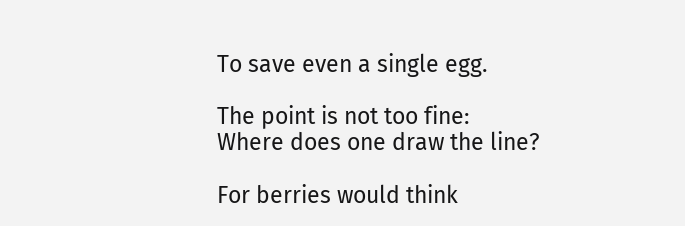To save even a single egg.

The point is not too fine:
Where does one draw the line?

For berries would think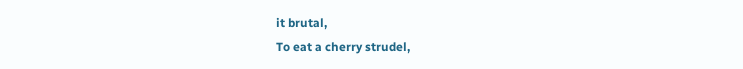it brutal,
To eat a cherry strudel,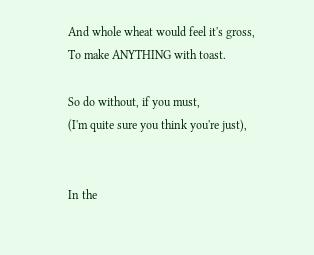And whole wheat would feel it's gross,
To make ANYTHING with toast.

So do without, if you must,
(I'm quite sure you think you're just),


In the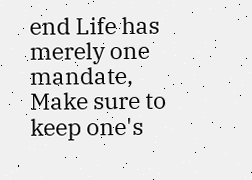end Life has merely one mandate,
Make sure to keep one's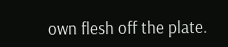own flesh off the plate.